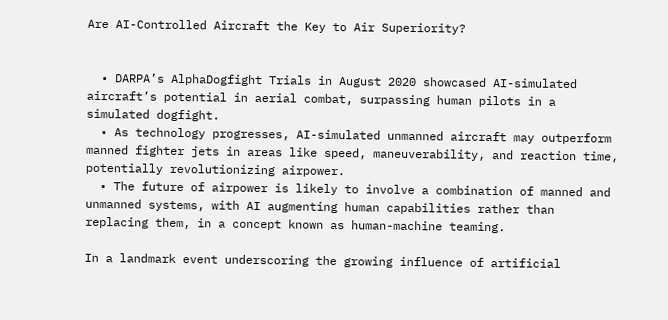Are AI-Controlled Aircraft the Key to Air Superiority?


  • DARPA’s AlphaDogfight Trials in August 2020 showcased AI-simulated aircraft’s potential in aerial combat, surpassing human pilots in a simulated dogfight.
  • As technology progresses, AI-simulated unmanned aircraft may outperform manned fighter jets in areas like speed, maneuverability, and reaction time, potentially revolutionizing airpower.
  • The future of airpower is likely to involve a combination of manned and unmanned systems, with AI augmenting human capabilities rather than replacing them, in a concept known as human-machine teaming.

In a landmark event underscoring the growing influence of artificial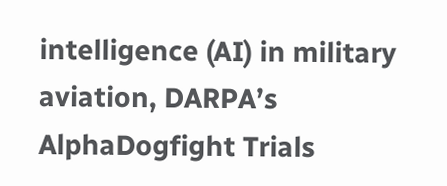intelligence (AI) in military aviation, DARPA’s AlphaDogfight Trials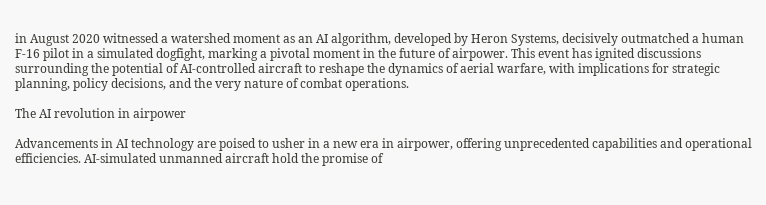in August 2020 witnessed a watershed moment as an AI algorithm, developed by Heron Systems, decisively outmatched a human F-16 pilot in a simulated dogfight, marking a pivotal moment in the future of airpower. This event has ignited discussions surrounding the potential of AI-controlled aircraft to reshape the dynamics of aerial warfare, with implications for strategic planning, policy decisions, and the very nature of combat operations.

The AI revolution in airpower

Advancements in AI technology are poised to usher in a new era in airpower, offering unprecedented capabilities and operational efficiencies. AI-simulated unmanned aircraft hold the promise of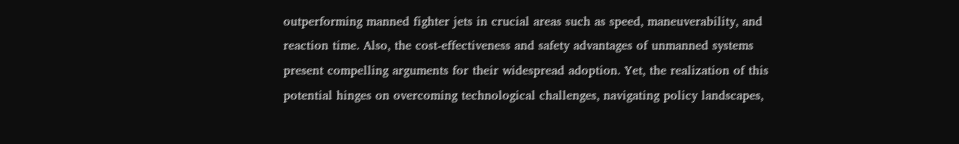outperforming manned fighter jets in crucial areas such as speed, maneuverability, and reaction time. Also, the cost-effectiveness and safety advantages of unmanned systems present compelling arguments for their widespread adoption. Yet, the realization of this potential hinges on overcoming technological challenges, navigating policy landscapes,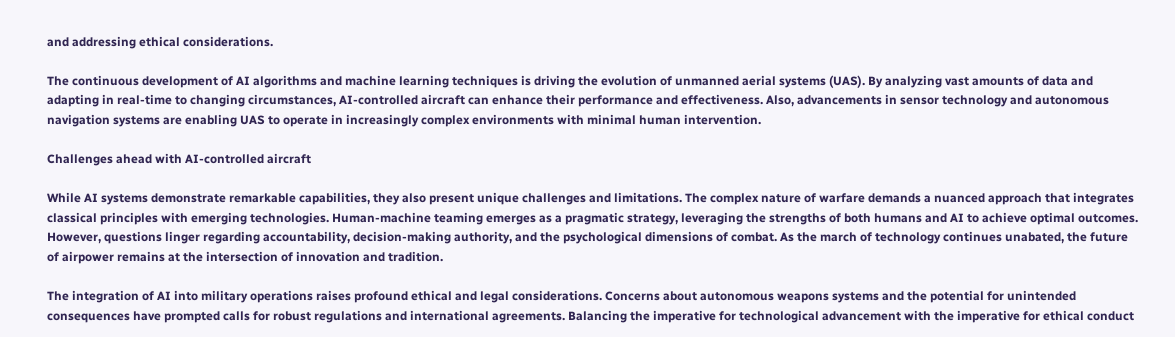and addressing ethical considerations.

The continuous development of AI algorithms and machine learning techniques is driving the evolution of unmanned aerial systems (UAS). By analyzing vast amounts of data and adapting in real-time to changing circumstances, AI-controlled aircraft can enhance their performance and effectiveness. Also, advancements in sensor technology and autonomous navigation systems are enabling UAS to operate in increasingly complex environments with minimal human intervention.

Challenges ahead with AI-controlled aircraft

While AI systems demonstrate remarkable capabilities, they also present unique challenges and limitations. The complex nature of warfare demands a nuanced approach that integrates classical principles with emerging technologies. Human-machine teaming emerges as a pragmatic strategy, leveraging the strengths of both humans and AI to achieve optimal outcomes. However, questions linger regarding accountability, decision-making authority, and the psychological dimensions of combat. As the march of technology continues unabated, the future of airpower remains at the intersection of innovation and tradition.

The integration of AI into military operations raises profound ethical and legal considerations. Concerns about autonomous weapons systems and the potential for unintended consequences have prompted calls for robust regulations and international agreements. Balancing the imperative for technological advancement with the imperative for ethical conduct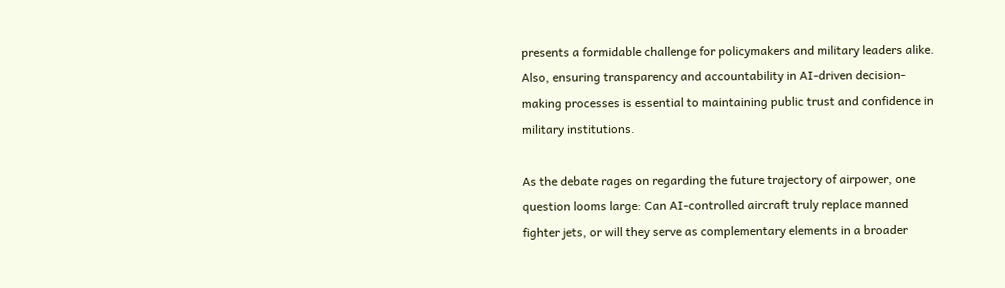presents a formidable challenge for policymakers and military leaders alike. Also, ensuring transparency and accountability in AI-driven decision-making processes is essential to maintaining public trust and confidence in military institutions.

As the debate rages on regarding the future trajectory of airpower, one question looms large: Can AI-controlled aircraft truly replace manned fighter jets, or will they serve as complementary elements in a broader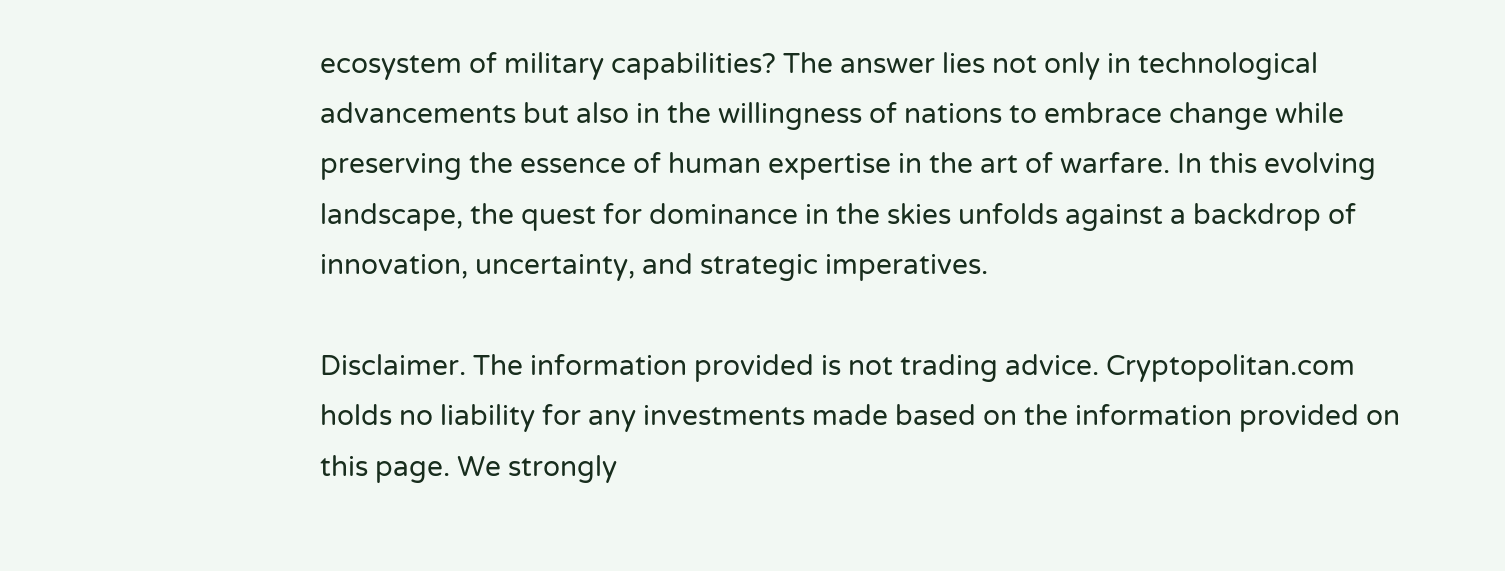ecosystem of military capabilities? The answer lies not only in technological advancements but also in the willingness of nations to embrace change while preserving the essence of human expertise in the art of warfare. In this evolving landscape, the quest for dominance in the skies unfolds against a backdrop of innovation, uncertainty, and strategic imperatives.

Disclaimer. The information provided is not trading advice. Cryptopolitan.com holds no liability for any investments made based on the information provided on this page. We strongly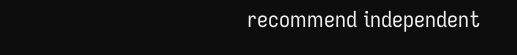recommend independent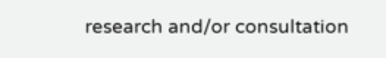research and/or consultation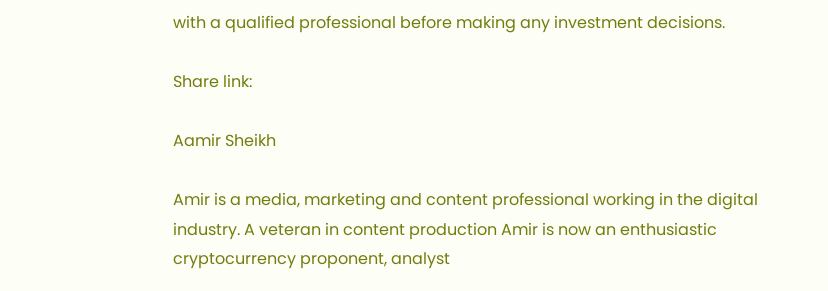with a qualified professional before making any investment decisions.

Share link:

Aamir Sheikh

Amir is a media, marketing and content professional working in the digital industry. A veteran in content production Amir is now an enthusiastic cryptocurrency proponent, analyst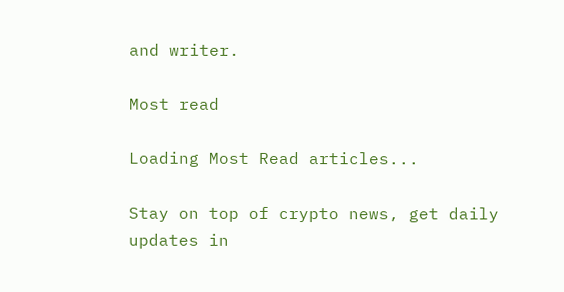and writer.

Most read

Loading Most Read articles...

Stay on top of crypto news, get daily updates in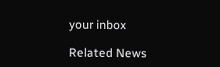your inbox

Related News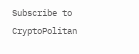Subscribe to CryptoPolitan